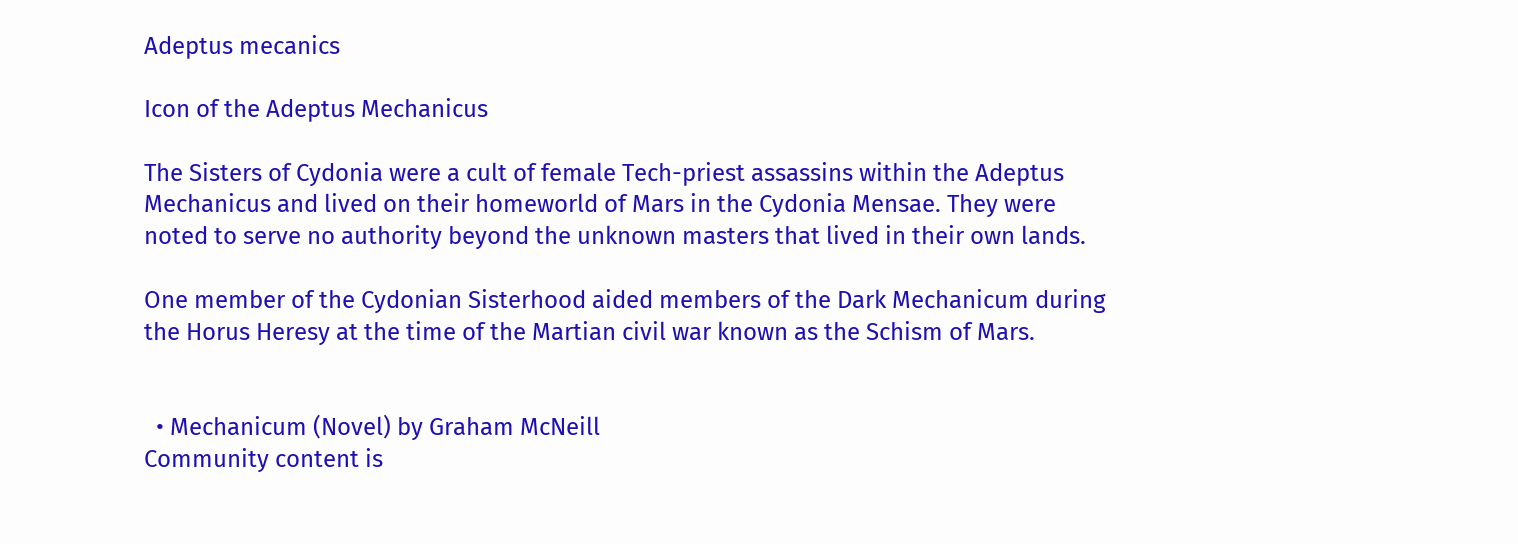Adeptus mecanics

Icon of the Adeptus Mechanicus

The Sisters of Cydonia were a cult of female Tech-priest assassins within the Adeptus Mechanicus and lived on their homeworld of Mars in the Cydonia Mensae. They were noted to serve no authority beyond the unknown masters that lived in their own lands.

One member of the Cydonian Sisterhood aided members of the Dark Mechanicum during the Horus Heresy at the time of the Martian civil war known as the Schism of Mars.


  • Mechanicum (Novel) by Graham McNeill
Community content is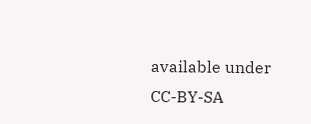available under CC-BY-SA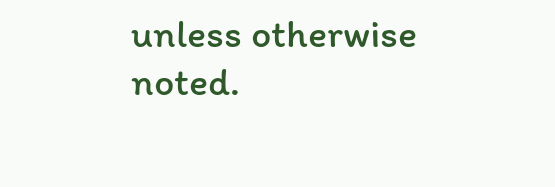unless otherwise noted.